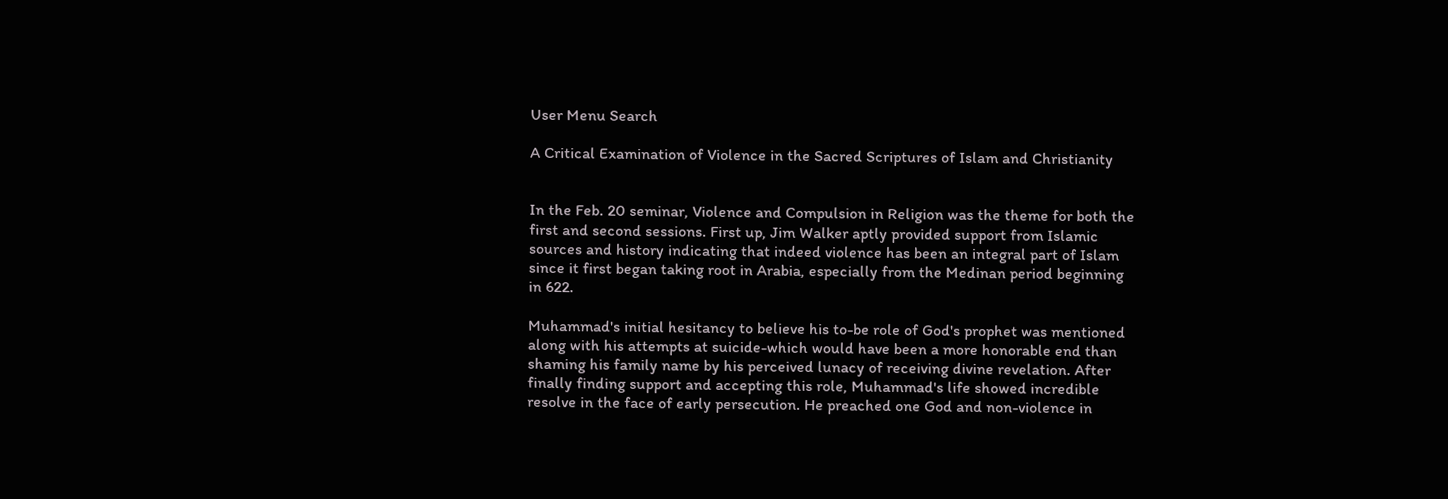User Menu Search

A Critical Examination of Violence in the Sacred Scriptures of Islam and Christianity


In the Feb. 20 seminar, Violence and Compulsion in Religion was the theme for both the first and second sessions. First up, Jim Walker aptly provided support from Islamic sources and history indicating that indeed violence has been an integral part of Islam since it first began taking root in Arabia, especially from the Medinan period beginning in 622.

Muhammad's initial hesitancy to believe his to-be role of God's prophet was mentioned along with his attempts at suicide-which would have been a more honorable end than shaming his family name by his perceived lunacy of receiving divine revelation. After finally finding support and accepting this role, Muhammad's life showed incredible resolve in the face of early persecution. He preached one God and non-violence in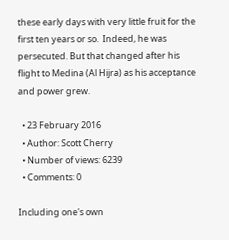these early days with very little fruit for the first ten years or so.  Indeed, he was persecuted. But that changed after his flight to Medina (Al Hijra) as his acceptance and power grew.

  • 23 February 2016
  • Author: Scott Cherry
  • Number of views: 6239
  • Comments: 0

Including one's own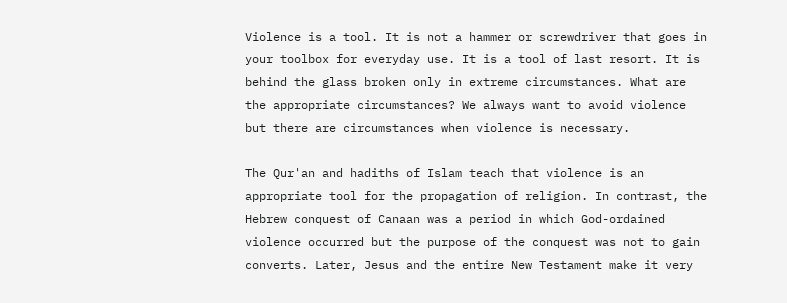Violence is a tool. It is not a hammer or screwdriver that goes in your toolbox for everyday use. It is a tool of last resort. It is behind the glass broken only in extreme circumstances. What are the appropriate circumstances? We always want to avoid violence but there are circumstances when violence is necessary.

The Qur'an and hadiths of Islam teach that violence is an appropriate tool for the propagation of religion. In contrast, the Hebrew conquest of Canaan was a period in which God-ordained violence occurred but the purpose of the conquest was not to gain converts. Later, Jesus and the entire New Testament make it very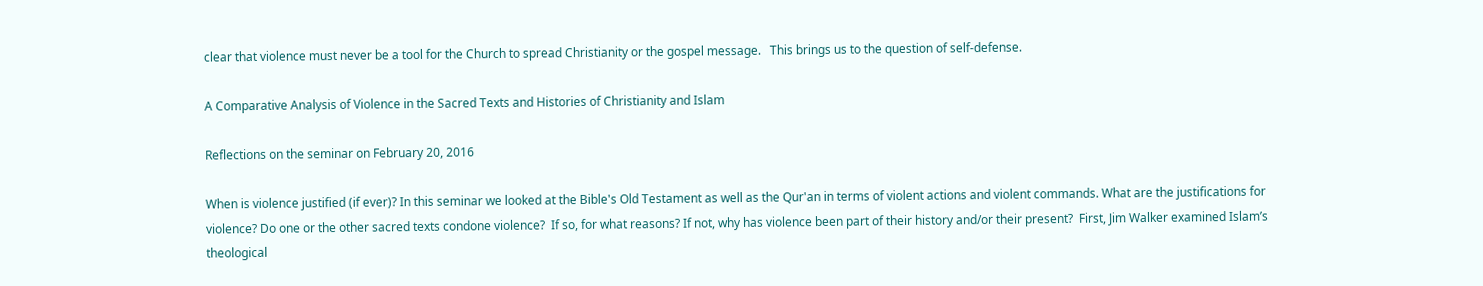clear that violence must never be a tool for the Church to spread Christianity or the gospel message.   This brings us to the question of self-defense.

A Comparative Analysis of Violence in the Sacred Texts and Histories of Christianity and Islam

Reflections on the seminar on February 20, 2016

When is violence justified (if ever)? In this seminar we looked at the Bible's Old Testament as well as the Qur'an in terms of violent actions and violent commands. What are the justifications for violence? Do one or the other sacred texts condone violence?  If so, for what reasons? If not, why has violence been part of their history and/or their present?  First, Jim Walker examined Islam’s theological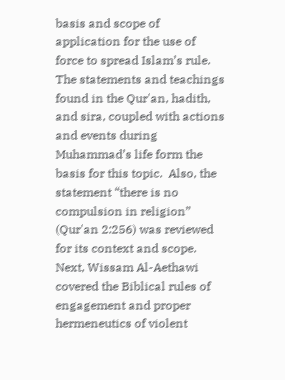basis and scope of application for the use of force to spread Islam’s rule.  The statements and teachings found in the Qur'an, hadith, and sira, coupled with actions and events during Muhammad’s life form the basis for this topic.  Also, the statement “there is no compulsion in religion” (Qur'an 2:256) was reviewed for its context and scope. Next, Wissam Al-Aethawi covered the Biblical rules of engagement and proper hermeneutics of violent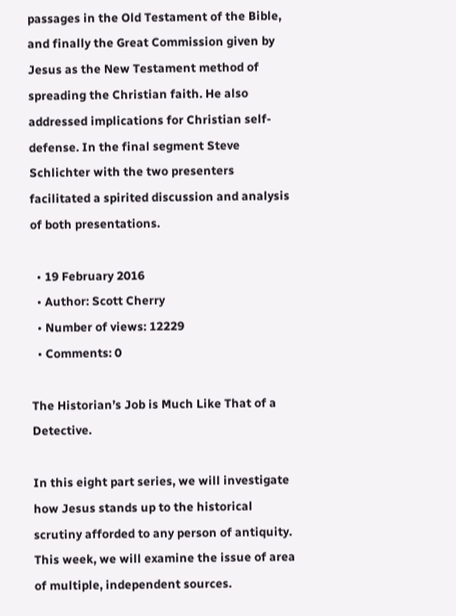passages in the Old Testament of the Bible, and finally the Great Commission given by Jesus as the New Testament method of spreading the Christian faith. He also addressed implications for Christian self-defense. In the final segment Steve Schlichter with the two presenters facilitated a spirited discussion and analysis of both presentations.

  • 19 February 2016
  • Author: Scott Cherry
  • Number of views: 12229
  • Comments: 0

The Historian’s Job is Much Like That of a Detective.

In this eight part series, we will investigate how Jesus stands up to the historical scrutiny afforded to any person of antiquity. This week, we will examine the issue of area of multiple, independent sources.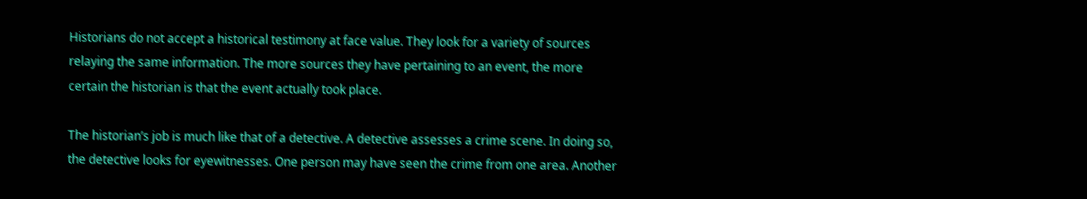Historians do not accept a historical testimony at face value. They look for a variety of sources relaying the same information. The more sources they have pertaining to an event, the more certain the historian is that the event actually took place.

The historian’s job is much like that of a detective. A detective assesses a crime scene. In doing so, the detective looks for eyewitnesses. One person may have seen the crime from one area. Another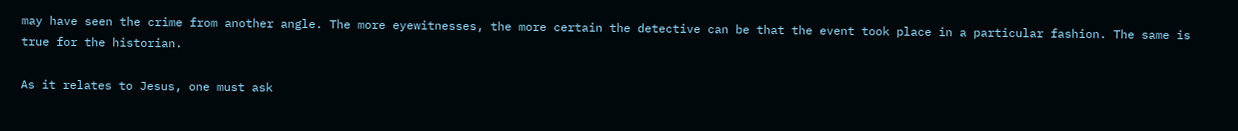may have seen the crime from another angle. The more eyewitnesses, the more certain the detective can be that the event took place in a particular fashion. The same is true for the historian.

As it relates to Jesus, one must ask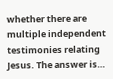whether there are multiple independent testimonies relating Jesus. The answer is…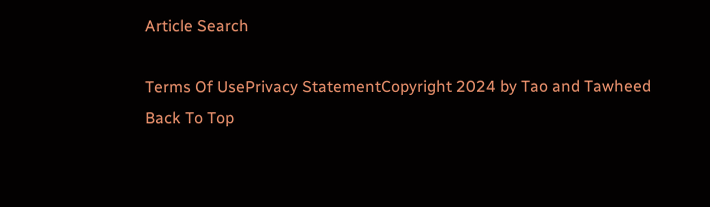Article Search

Terms Of UsePrivacy StatementCopyright 2024 by Tao and Tawheed
Back To Top